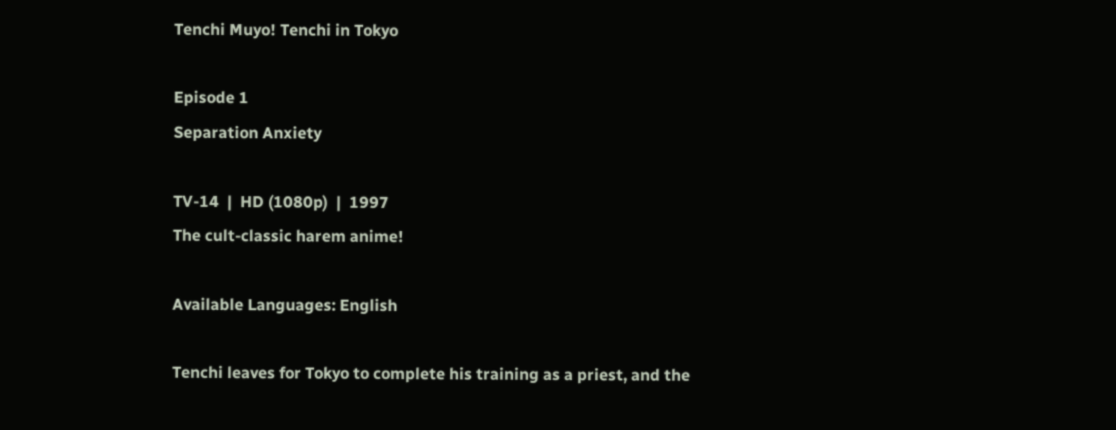Tenchi Muyo! Tenchi in Tokyo

Episode 1
Separation Anxiety

TV-14  |  HD (1080p)  |  1997
The cult-classic harem anime!

Available Languages: English

Tenchi leaves for Tokyo to complete his training as a priest, and the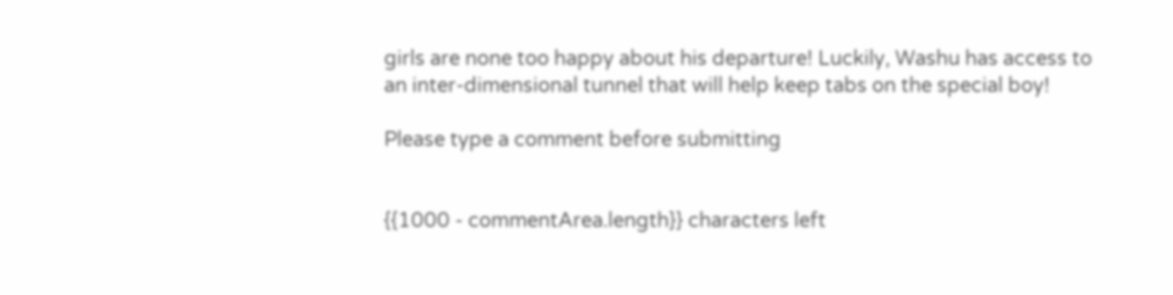girls are none too happy about his departure! Luckily, Washu has access to an inter-dimensional tunnel that will help keep tabs on the special boy!

Please type a comment before submitting


{{1000 - commentArea.length}} characters left